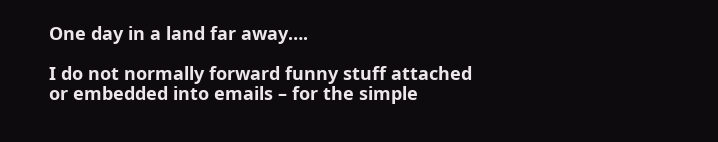One day in a land far away….

I do not normally forward funny stuff attached or embedded into emails – for the simple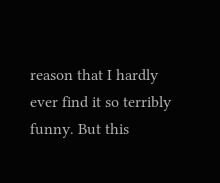reason that I hardly ever find it so terribly funny. But this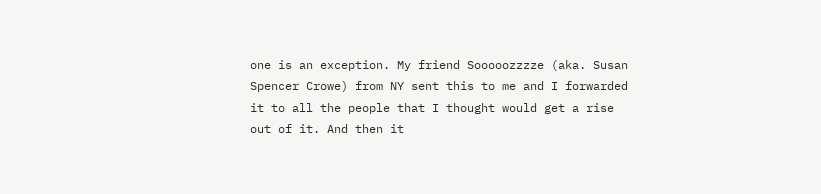one is an exception. My friend Sooooozzzze (aka. Susan Spencer Crowe) from NY sent this to me and I forwarded it to all the people that I thought would get a rise out of it. And then it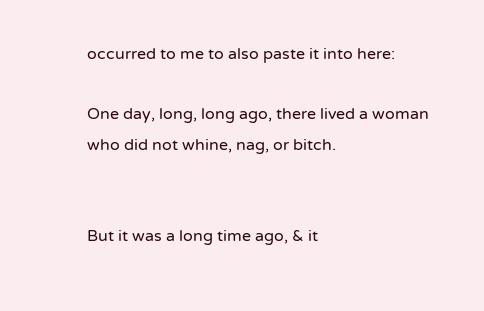occurred to me to also paste it into here:

One day, long, long ago, there lived a woman who did not whine, nag, or bitch.


But it was a long time ago, & it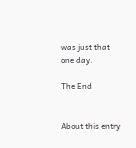was just that one day.

The End


About this entry